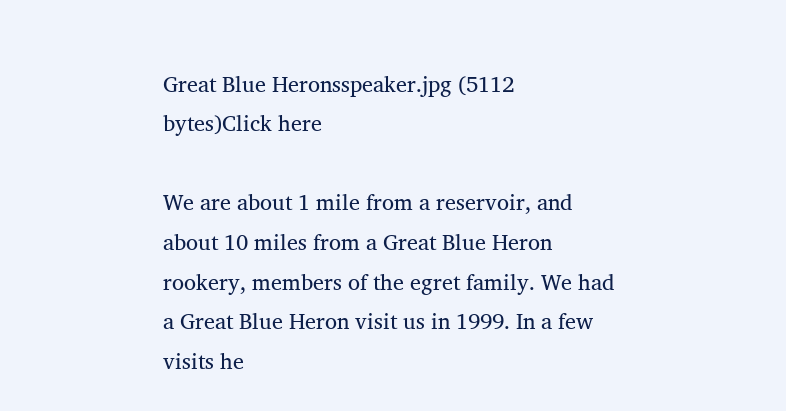Great Blue Heronsspeaker.jpg (5112 bytes)Click here

We are about 1 mile from a reservoir, and about 10 miles from a Great Blue Heron rookery, members of the egret family. We had a Great Blue Heron visit us in 1999. In a few visits he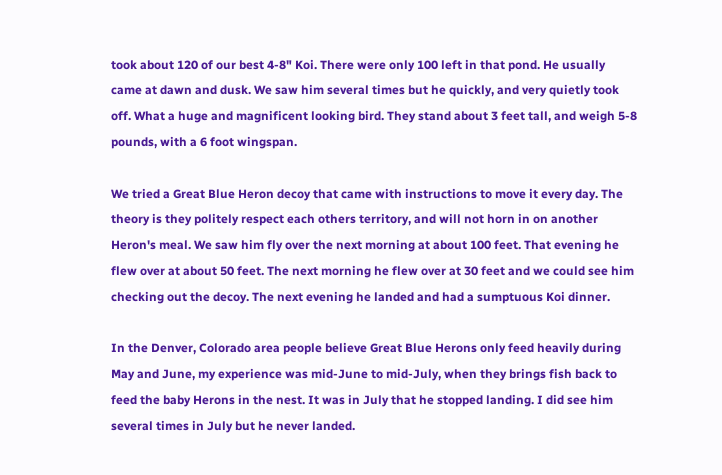took about 120 of our best 4-8" Koi. There were only 100 left in that pond. He usually came at dawn and dusk. We saw him several times but he quickly, and very quietly took off. What a huge and magnificent looking bird. They stand about 3 feet tall, and weigh 5-8 pounds, with a 6 foot wingspan.

We tried a Great Blue Heron decoy that came with instructions to move it every day. The theory is they politely respect each others territory, and will not horn in on another Heron's meal. We saw him fly over the next morning at about 100 feet. That evening he flew over at about 50 feet. The next morning he flew over at 30 feet and we could see him checking out the decoy. The next evening he landed and had a sumptuous Koi dinner.

In the Denver, Colorado area people believe Great Blue Herons only feed heavily during May and June, my experience was mid-June to mid-July, when they brings fish back to feed the baby Herons in the nest. It was in July that he stopped landing. I did see him several times in July but he never landed.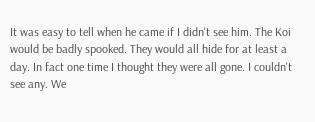It was easy to tell when he came if I didn't see him. The Koi would be badly spooked. They would all hide for at least a day. In fact one time I thought they were all gone. I couldn't see any. We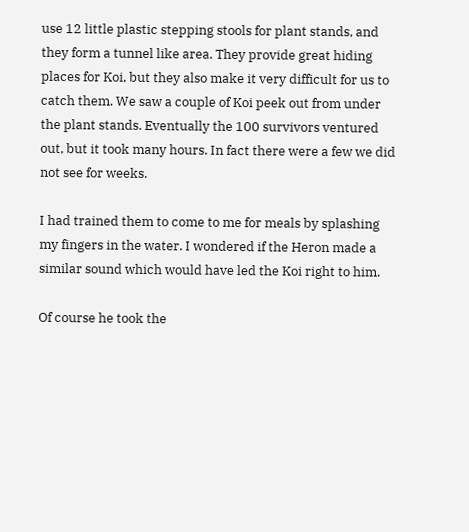use 12 little plastic stepping stools for plant stands, and they form a tunnel like area. They provide great hiding places for Koi, but they also make it very difficult for us to catch them. We saw a couple of Koi peek out from under the plant stands. Eventually the 100 survivors ventured out, but it took many hours. In fact there were a few we did not see for weeks.

I had trained them to come to me for meals by splashing my fingers in the water. I wondered if the Heron made a similar sound which would have led the Koi right to him.

Of course he took the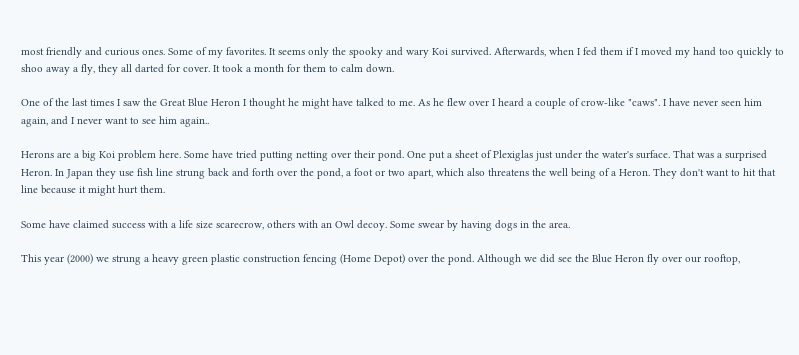most friendly and curious ones. Some of my favorites. It seems only the spooky and wary Koi survived. Afterwards, when I fed them if I moved my hand too quickly to shoo away a fly, they all darted for cover. It took a month for them to calm down.

One of the last times I saw the Great Blue Heron I thought he might have talked to me. As he flew over I heard a couple of crow-like "caws". I have never seen him again, and I never want to see him again..

Herons are a big Koi problem here. Some have tried putting netting over their pond. One put a sheet of Plexiglas just under the water's surface. That was a surprised Heron. In Japan they use fish line strung back and forth over the pond, a foot or two apart, which also threatens the well being of a Heron. They don't want to hit that line because it might hurt them.

Some have claimed success with a life size scarecrow, others with an Owl decoy. Some swear by having dogs in the area.

This year (2000) we strung a heavy green plastic construction fencing (Home Depot) over the pond. Although we did see the Blue Heron fly over our rooftop,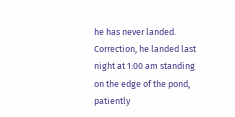he has never landed. Correction, he landed last night at 1:00 am standing on the edge of the pond, patiently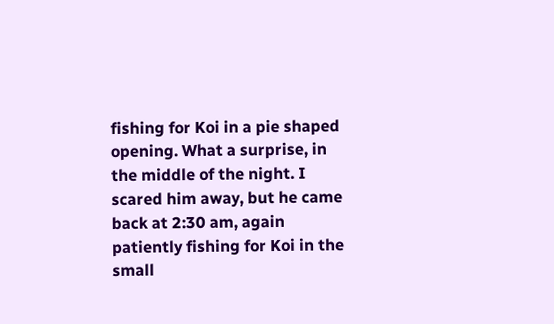fishing for Koi in a pie shaped opening. What a surprise, in the middle of the night. I scared him away, but he came back at 2:30 am, again patiently fishing for Koi in the small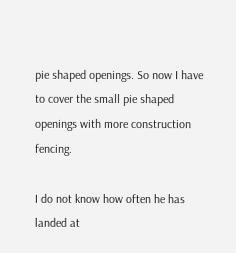pie shaped openings. So now I have to cover the small pie shaped openings with more construction fencing.

I do not know how often he has landed at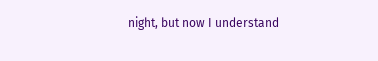night, but now I understand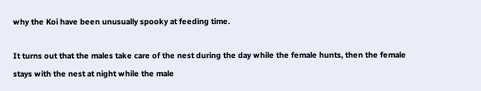why the Koi have been unusually spooky at feeding time.

It turns out that the males take care of the nest during the day while the female hunts, then the female stays with the nest at night while the male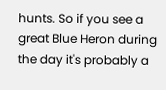hunts. So if you see a great Blue Heron during the day it's probably a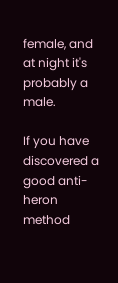female, and at night it's probably a male.

If you have discovered a good anti-heron method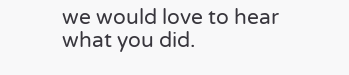we would love to hear what you did.